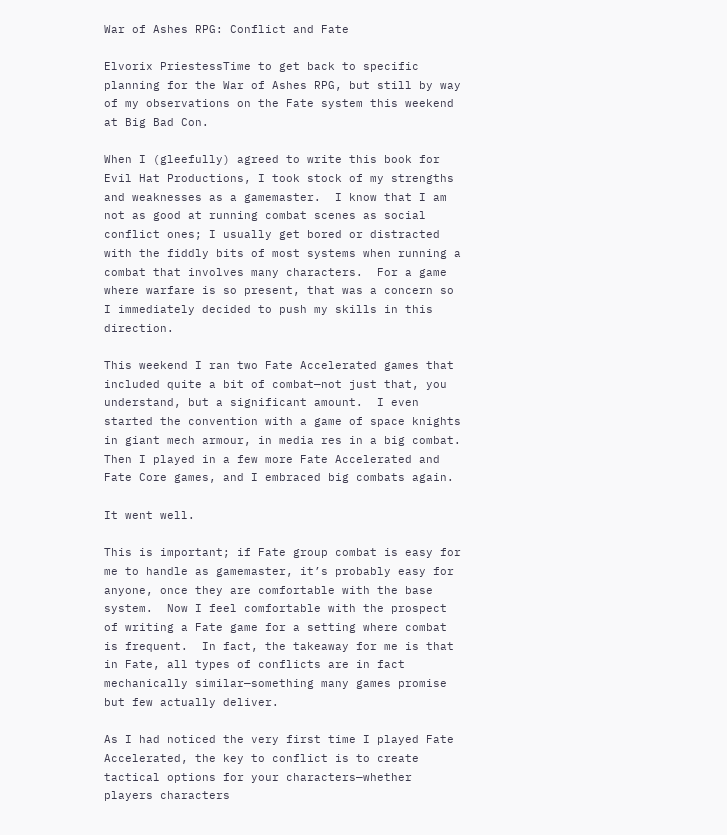War of Ashes RPG: Conflict and Fate

Elvorix PriestessTime to get back to specific planning for the War of Ashes RPG, but still by way of my observations on the Fate system this weekend at Big Bad Con.

When I (gleefully) agreed to write this book for Evil Hat Productions, I took stock of my strengths and weaknesses as a gamemaster.  I know that I am not as good at running combat scenes as social conflict ones; I usually get bored or distracted with the fiddly bits of most systems when running a combat that involves many characters.  For a game where warfare is so present, that was a concern so I immediately decided to push my skills in this direction.

This weekend I ran two Fate Accelerated games that included quite a bit of combat—not just that, you understand, but a significant amount.  I even started the convention with a game of space knights in giant mech armour, in media res in a big combat.  Then I played in a few more Fate Accelerated and Fate Core games, and I embraced big combats again.

It went well.

This is important; if Fate group combat is easy for me to handle as gamemaster, it’s probably easy for anyone, once they are comfortable with the base system.  Now I feel comfortable with the prospect of writing a Fate game for a setting where combat is frequent.  In fact, the takeaway for me is that in Fate, all types of conflicts are in fact mechanically similar—something many games promise but few actually deliver.

As I had noticed the very first time I played Fate Accelerated, the key to conflict is to create tactical options for your characters—whether players characters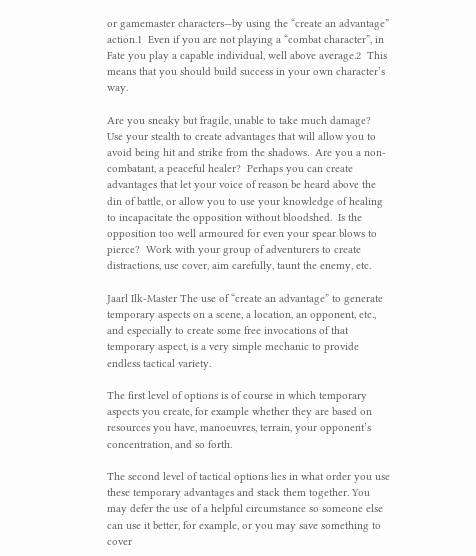or gamemaster characters—by using the “create an advantage” action.1  Even if you are not playing a “combat character”, in Fate you play a capable individual, well above average.2  This means that you should build success in your own character’s way.

Are you sneaky but fragile, unable to take much damage?  Use your stealth to create advantages that will allow you to avoid being hit and strike from the shadows.  Are you a non-combatant, a peaceful healer?  Perhaps you can create advantages that let your voice of reason be heard above the din of battle, or allow you to use your knowledge of healing to incapacitate the opposition without bloodshed.  Is the opposition too well armoured for even your spear blows to pierce?  Work with your group of adventurers to create distractions, use cover, aim carefully, taunt the enemy, etc.

Jaarl Ilk-Master The use of “create an advantage” to generate temporary aspects on a scene, a location, an opponent, etc., and especially to create some free invocations of that temporary aspect, is a very simple mechanic to provide endless tactical variety.

The first level of options is of course in which temporary aspects you create, for example whether they are based on resources you have, manoeuvres, terrain, your opponent’s concentration, and so forth.

The second level of tactical options lies in what order you use these temporary advantages and stack them together. You may defer the use of a helpful circumstance so someone else can use it better, for example, or you may save something to cover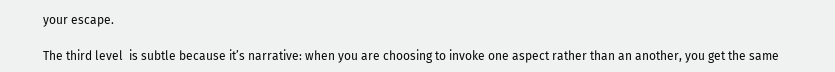your escape.

The third level  is subtle because it’s narrative: when you are choosing to invoke one aspect rather than an another, you get the same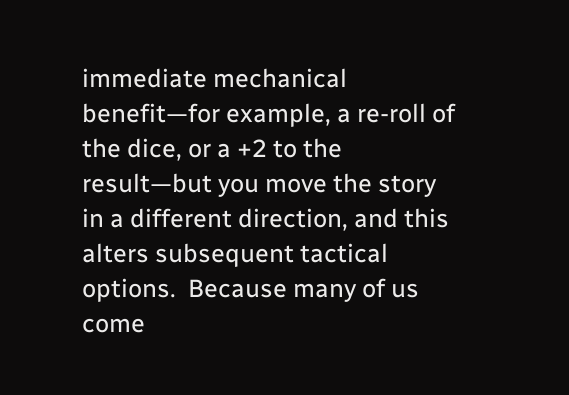immediate mechanical benefit—for example, a re-roll of the dice, or a +2 to the result—but you move the story in a different direction, and this alters subsequent tactical options.  Because many of us come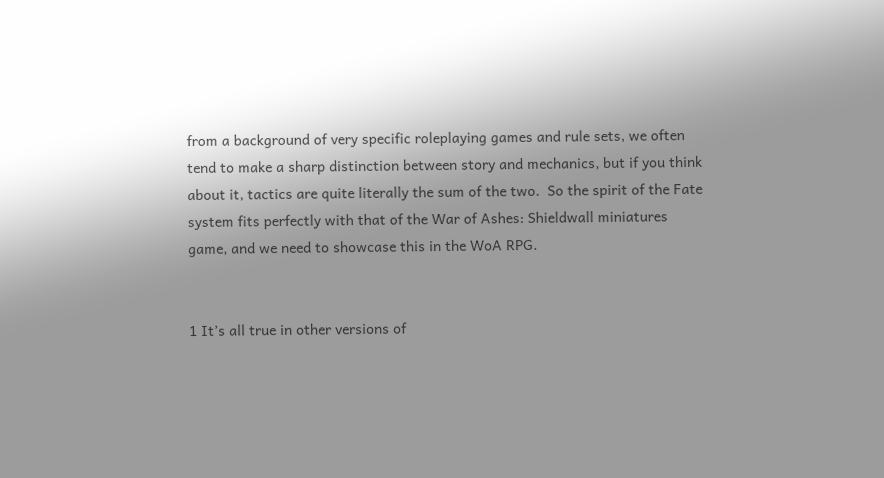from a background of very specific roleplaying games and rule sets, we often tend to make a sharp distinction between story and mechanics, but if you think about it, tactics are quite literally the sum of the two.  So the spirit of the Fate system fits perfectly with that of the War of Ashes: Shieldwall miniatures game, and we need to showcase this in the WoA RPG.


1 It’s all true in other versions of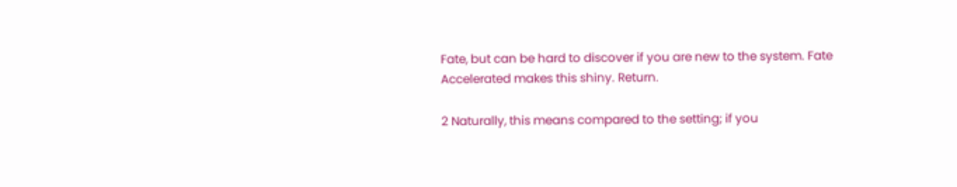Fate, but can be hard to discover if you are new to the system. Fate Accelerated makes this shiny. Return.

2 Naturally, this means compared to the setting; if you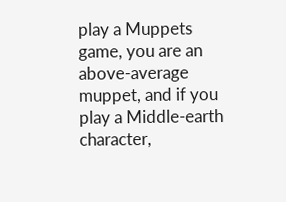play a Muppets game, you are an above-average muppet, and if you play a Middle-earth character,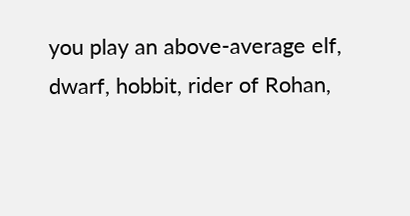you play an above-average elf, dwarf, hobbit, rider of Rohan,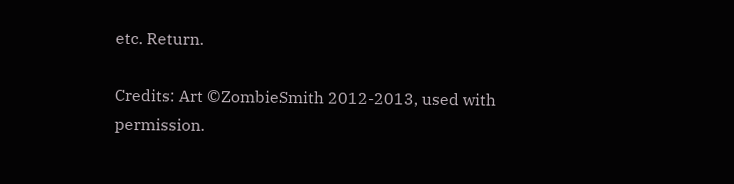etc. Return.

Credits: Art ©ZombieSmith 2012-2013, used with permission.